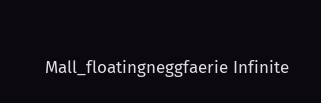Mall_floatingneggfaerie Infinite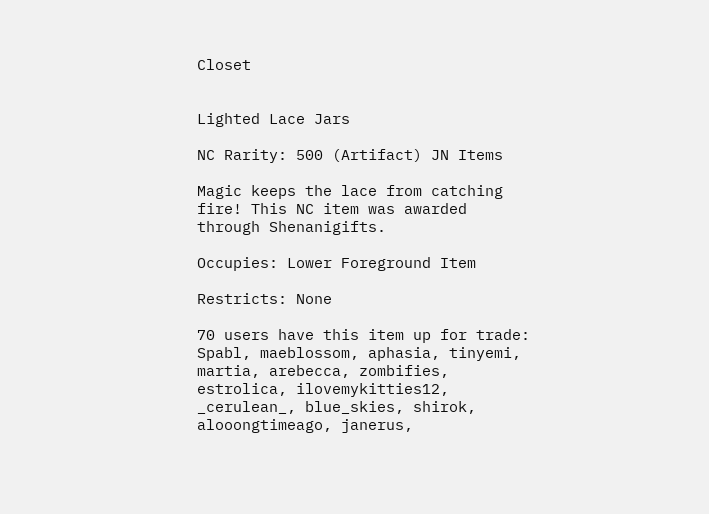Closet


Lighted Lace Jars

NC Rarity: 500 (Artifact) JN Items

Magic keeps the lace from catching fire! This NC item was awarded through Shenanigifts.

Occupies: Lower Foreground Item

Restricts: None

70 users have this item up for trade: Spabl, maeblossom, aphasia, tinyemi, martia, arebecca, zombifies, estrolica, ilovemykitties12, _cerulean_, blue_skies, shirok, alooongtimeago, janerus,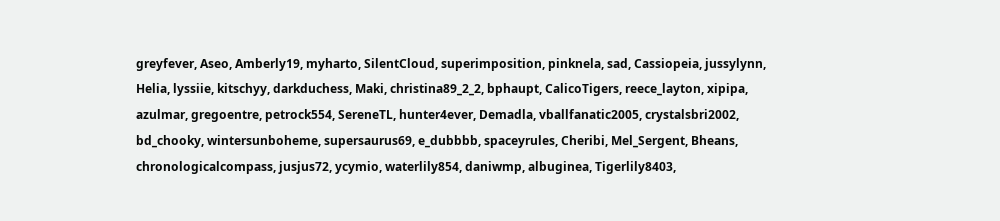greyfever, Aseo, Amberly19, myharto, SilentCloud, superimposition, pinknela, sad, Cassiopeia, jussylynn, Helia, lyssiie, kitschyy, darkduchess, Maki, christina89_2_2, bphaupt, CalicoTigers, reece_layton, xipipa, azulmar, gregoentre, petrock554, SereneTL, hunter4ever, Demadla, vballfanatic2005, crystalsbri2002, bd_chooky, wintersunboheme, supersaurus69, e_dubbbb, spaceyrules, Cheribi, Mel_Sergent, Bheans, chronologicalcompass, jusjus72, ycymio, waterlily854, daniwmp, albuginea, Tigerlily8403,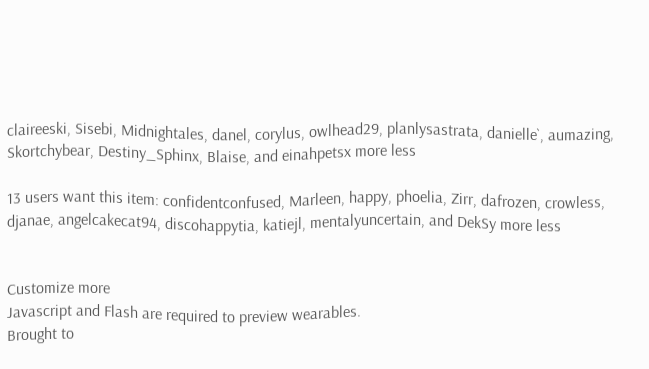claireeski, Sisebi, Midnightales, danel, corylus, owlhead29, planlysastrata, danielle`, aumazing, Skortchybear, Destiny_Sphinx, Blaise, and einahpetsx more less

13 users want this item: confidentconfused, Marleen, happy, phoelia, Zirr, dafrozen, crowless, djanae, angelcakecat94, discohappytia, katiejl, mentalyuncertain, and DekSy more less


Customize more
Javascript and Flash are required to preview wearables.
Brought to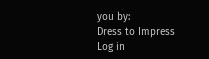you by:
Dress to Impress
Log in